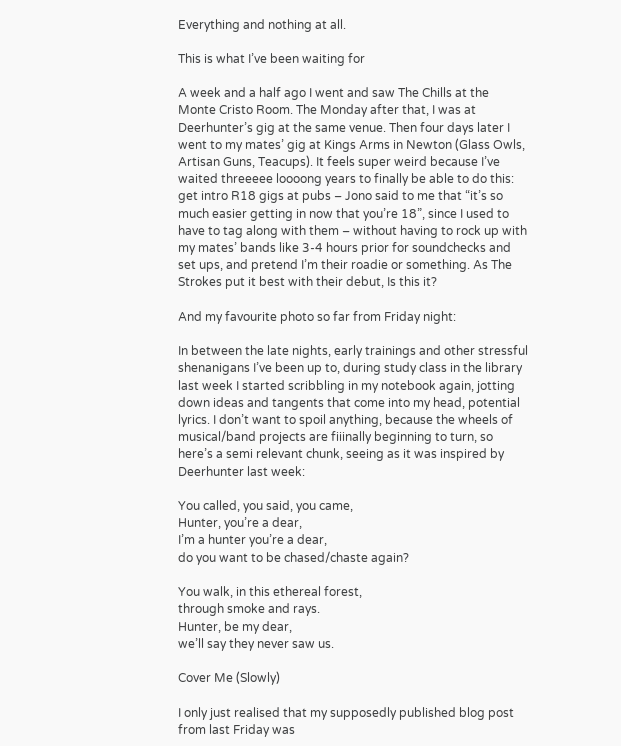Everything and nothing at all.

This is what I’ve been waiting for

A week and a half ago I went and saw The Chills at the Monte Cristo Room. The Monday after that, I was at Deerhunter’s gig at the same venue. Then four days later I went to my mates’ gig at Kings Arms in Newton (Glass Owls, Artisan Guns, Teacups). It feels super weird because I’ve waited threeeee loooong years to finally be able to do this: get intro R18 gigs at pubs – Jono said to me that “it’s so much easier getting in now that you’re 18”, since I used to have to tag along with them – without having to rock up with my mates’ bands like 3-4 hours prior for soundchecks and set ups, and pretend I’m their roadie or something. As The Strokes put it best with their debut, Is this it?

And my favourite photo so far from Friday night:

In between the late nights, early trainings and other stressful shenanigans I’ve been up to, during study class in the library last week I started scribbling in my notebook again, jotting down ideas and tangents that come into my head, potential lyrics. I don’t want to spoil anything, because the wheels of musical/band projects are fiiinally beginning to turn, so here’s a semi relevant chunk, seeing as it was inspired by Deerhunter last week:

You called, you said, you came,
Hunter, you’re a dear,
I’m a hunter you’re a dear,
do you want to be chased/chaste again?

You walk, in this ethereal forest,
through smoke and rays.
Hunter, be my dear,
we’ll say they never saw us.

Cover Me (Slowly)

I only just realised that my supposedly published blog post from last Friday was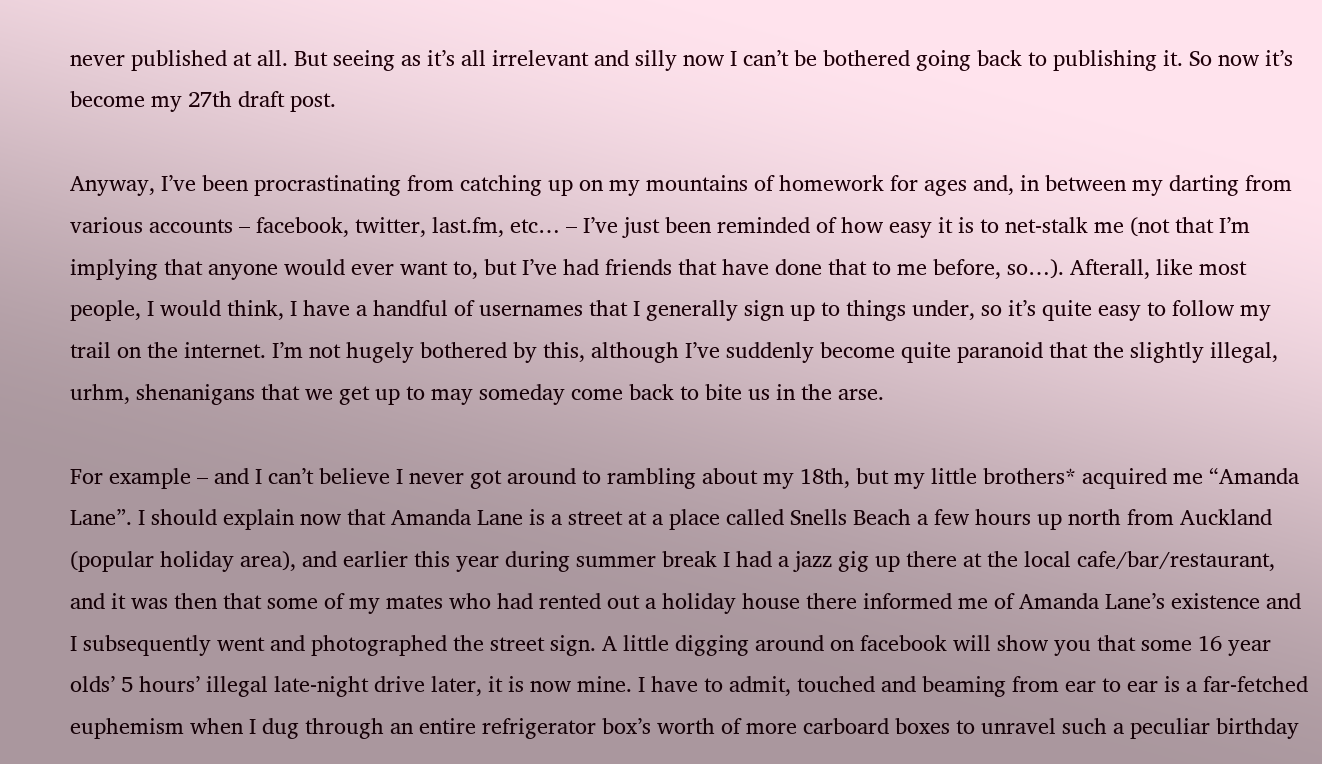never published at all. But seeing as it’s all irrelevant and silly now I can’t be bothered going back to publishing it. So now it’s become my 27th draft post.

Anyway, I’ve been procrastinating from catching up on my mountains of homework for ages and, in between my darting from various accounts – facebook, twitter, last.fm, etc… – I’ve just been reminded of how easy it is to net-stalk me (not that I’m implying that anyone would ever want to, but I’ve had friends that have done that to me before, so…). Afterall, like most people, I would think, I have a handful of usernames that I generally sign up to things under, so it’s quite easy to follow my trail on the internet. I’m not hugely bothered by this, although I’ve suddenly become quite paranoid that the slightly illegal, urhm, shenanigans that we get up to may someday come back to bite us in the arse.

For example – and I can’t believe I never got around to rambling about my 18th, but my little brothers* acquired me “Amanda Lane”. I should explain now that Amanda Lane is a street at a place called Snells Beach a few hours up north from Auckland (popular holiday area), and earlier this year during summer break I had a jazz gig up there at the local cafe/bar/restaurant, and it was then that some of my mates who had rented out a holiday house there informed me of Amanda Lane’s existence and I subsequently went and photographed the street sign. A little digging around on facebook will show you that some 16 year olds’ 5 hours’ illegal late-night drive later, it is now mine. I have to admit, touched and beaming from ear to ear is a far-fetched euphemism when I dug through an entire refrigerator box’s worth of more carboard boxes to unravel such a peculiar birthday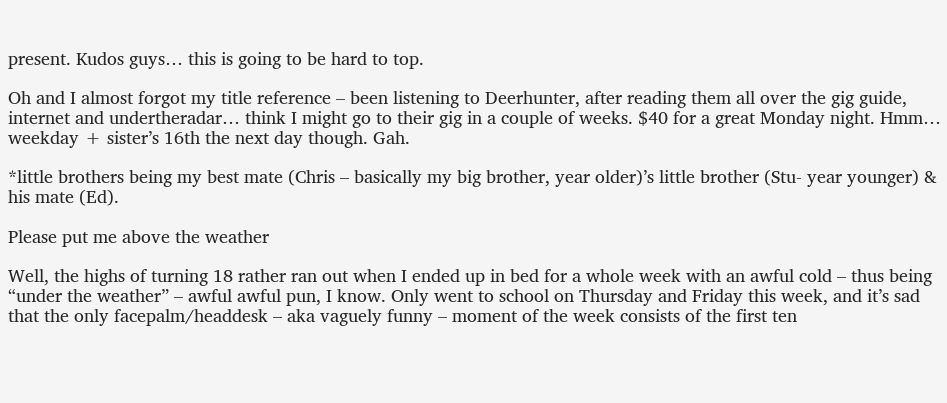present. Kudos guys… this is going to be hard to top.

Oh and I almost forgot my title reference – been listening to Deerhunter, after reading them all over the gig guide, internet and undertheradar… think I might go to their gig in a couple of weeks. $40 for a great Monday night. Hmm… weekday + sister’s 16th the next day though. Gah.

*little brothers being my best mate (Chris – basically my big brother, year older)’s little brother (Stu- year younger) & his mate (Ed).

Please put me above the weather

Well, the highs of turning 18 rather ran out when I ended up in bed for a whole week with an awful cold – thus being “under the weather” – awful awful pun, I know. Only went to school on Thursday and Friday this week, and it’s sad that the only facepalm/headdesk – aka vaguely funny – moment of the week consists of the first ten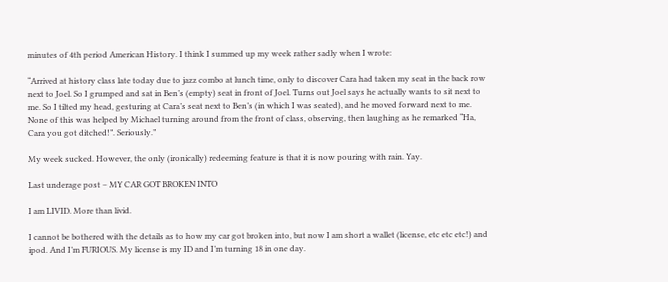minutes of 4th period American History. I think I summed up my week rather sadly when I wrote:

“Arrived at history class late today due to jazz combo at lunch time, only to discover Cara had taken my seat in the back row next to Joel. So I grumped and sat in Ben’s (empty) seat in front of Joel. Turns out Joel says he actually wants to sit next to me. So I tilted my head, gesturing at Cara’s seat next to Ben’s (in which I was seated), and he moved forward next to me. None of this was helped by Michael turning around from the front of class, observing, then laughing as he remarked “Ha, Cara you got ditched!”. Seriously.”

My week sucked. However, the only (ironically) redeeming feature is that it is now pouring with rain. Yay.

Last underage post – MY CAR GOT BROKEN INTO

I am LIVID. More than livid.

I cannot be bothered with the details as to how my car got broken into, but now I am short a wallet (license, etc etc etc!) and ipod. And I’m FURIOUS. My license is my ID and I’m turning 18 in one day.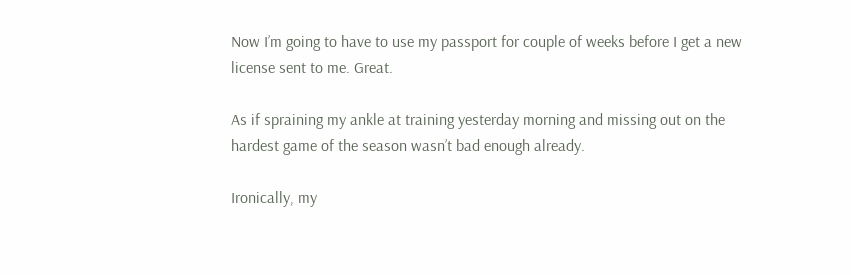Now I’m going to have to use my passport for couple of weeks before I get a new license sent to me. Great.

As if spraining my ankle at training yesterday morning and missing out on the hardest game of the season wasn’t bad enough already.

Ironically, my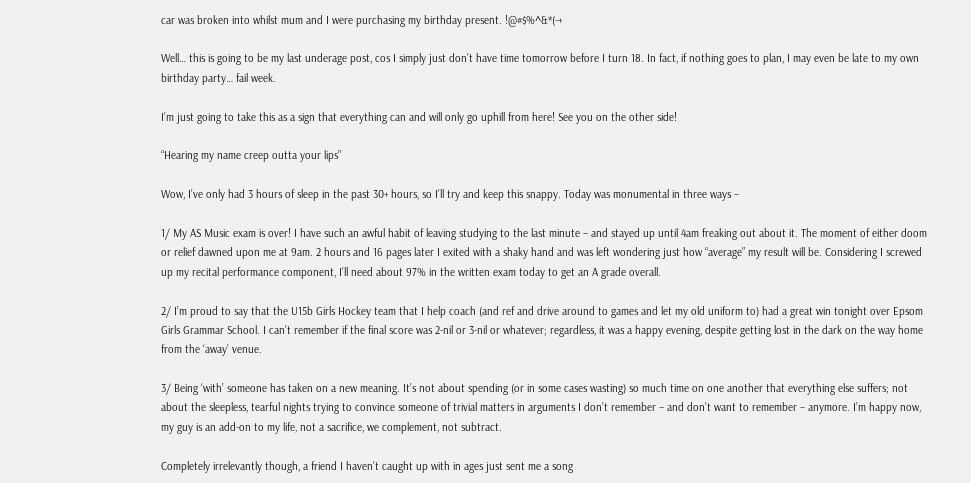car was broken into whilst mum and I were purchasing my birthday present. !@#$%^&*(-+

Well… this is going to be my last underage post, cos I simply just don’t have time tomorrow before I turn 18. In fact, if nothing goes to plan, I may even be late to my own birthday party… fail week.

I’m just going to take this as a sign that everything can and will only go uphill from here! See you on the other side!

“Hearing my name creep outta your lips”

Wow, I’ve only had 3 hours of sleep in the past 30+ hours, so I’ll try and keep this snappy. Today was monumental in three ways –

1/ My AS Music exam is over! I have such an awful habit of leaving studying to the last minute – and stayed up until 4am freaking out about it. The moment of either doom or relief dawned upon me at 9am. 2 hours and 16 pages later I exited with a shaky hand and was left wondering just how “average” my result will be. Considering I screwed up my recital performance component, I’ll need about 97% in the written exam today to get an A grade overall.

2/ I’m proud to say that the U15b Girls Hockey team that I help coach (and ref and drive around to games and let my old uniform to) had a great win tonight over Epsom Girls Grammar School. I can’t remember if the final score was 2-nil or 3-nil or whatever; regardless, it was a happy evening, despite getting lost in the dark on the way home from the ‘away’ venue.

3/ Being ‘with’ someone has taken on a new meaning. It’s not about spending (or in some cases wasting) so much time on one another that everything else suffers; not about the sleepless, tearful nights trying to convince someone of trivial matters in arguments I don’t remember – and don’t want to remember – anymore. I’m happy now, my guy is an add-on to my life, not a sacrifice, we complement, not subtract.

Completely irrelevantly though, a friend I haven’t caught up with in ages just sent me a song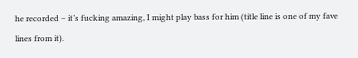he recorded – it’s fucking amazing, I might play bass for him (title line is one of my fave lines from it).